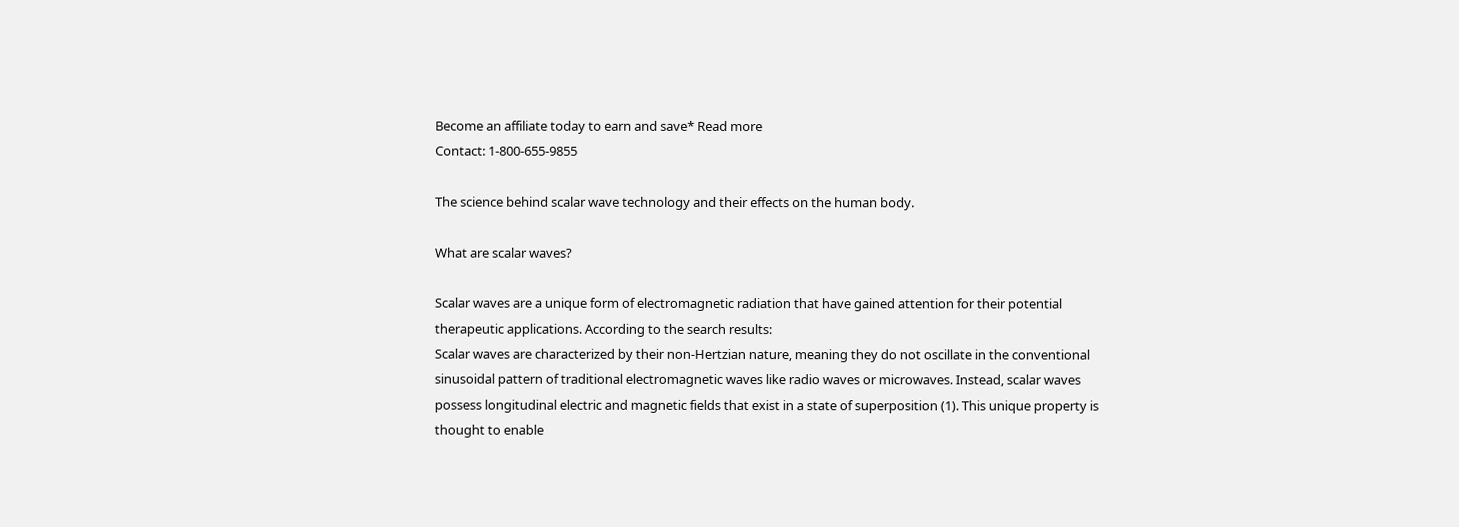Become an affiliate today to earn and save* Read more
Contact: 1-800-655-9855

The science behind scalar wave technology and their effects on the human body.

What are scalar waves?

Scalar waves are a unique form of electromagnetic radiation that have gained attention for their potential therapeutic applications. According to the search results:
Scalar waves are characterized by their non-Hertzian nature, meaning they do not oscillate in the conventional sinusoidal pattern of traditional electromagnetic waves like radio waves or microwaves. Instead, scalar waves possess longitudinal electric and magnetic fields that exist in a state of superposition (1). This unique property is thought to enable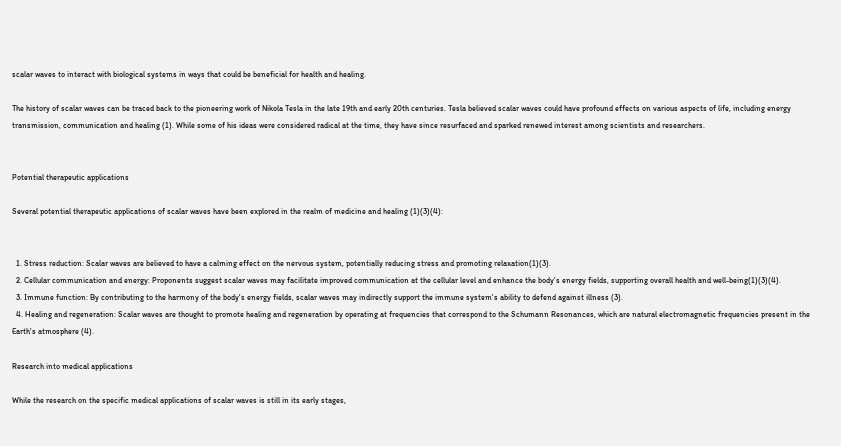scalar waves to interact with biological systems in ways that could be beneficial for health and healing.

The history of scalar waves can be traced back to the pioneering work of Nikola Tesla in the late 19th and early 20th centuries. Tesla believed scalar waves could have profound effects on various aspects of life, including energy transmission, communication and healing (1). While some of his ideas were considered radical at the time, they have since resurfaced and sparked renewed interest among scientists and researchers.


Potential therapeutic applications

Several potential therapeutic applications of scalar waves have been explored in the realm of medicine and healing (1)(3)(4):


  1. Stress reduction: Scalar waves are believed to have a calming effect on the nervous system, potentially reducing stress and promoting relaxation(1)(3).
  2. Cellular communication and energy: Proponents suggest scalar waves may facilitate improved communication at the cellular level and enhance the body's energy fields, supporting overall health and well-being(1)(3)(4).
  3. Immune function: By contributing to the harmony of the body's energy fields, scalar waves may indirectly support the immune system's ability to defend against illness (3).
  4. Healing and regeneration: Scalar waves are thought to promote healing and regeneration by operating at frequencies that correspond to the Schumann Resonances, which are natural electromagnetic frequencies present in the Earth's atmosphere (4).

Research into medical applications

While the research on the specific medical applications of scalar waves is still in its early stages,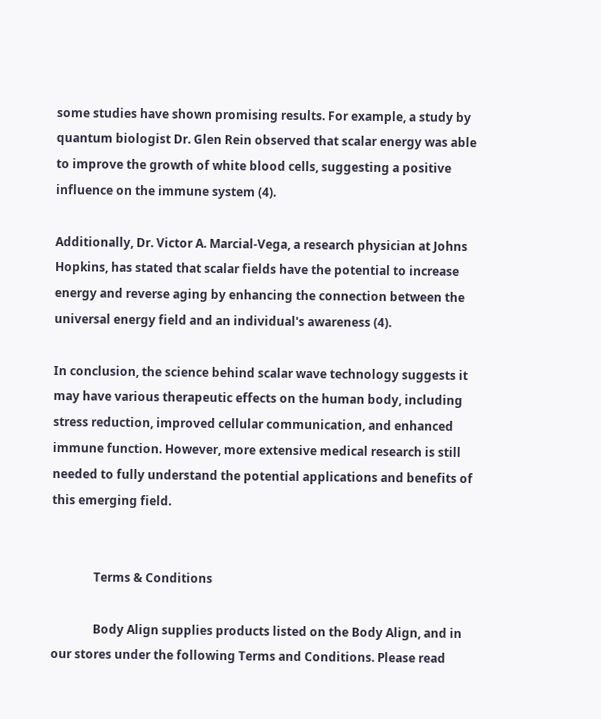some studies have shown promising results. For example, a study by quantum biologist Dr. Glen Rein observed that scalar energy was able to improve the growth of white blood cells, suggesting a positive influence on the immune system (4).

Additionally, Dr. Victor A. Marcial-Vega, a research physician at Johns Hopkins, has stated that scalar fields have the potential to increase energy and reverse aging by enhancing the connection between the universal energy field and an individual's awareness (4).

In conclusion, the science behind scalar wave technology suggests it may have various therapeutic effects on the human body, including stress reduction, improved cellular communication, and enhanced immune function. However, more extensive medical research is still needed to fully understand the potential applications and benefits of this emerging field.


              Terms & Conditions

              Body Align supplies products listed on the Body Align, and in our stores under the following Terms and Conditions. Please read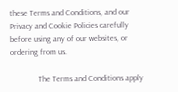these Terms and Conditions, and our Privacy and Cookie Policies carefully before using any of our websites, or ordering from us.

              The Terms and Conditions apply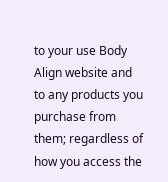to your use Body Align website and to any products you purchase from them; regardless of how you access the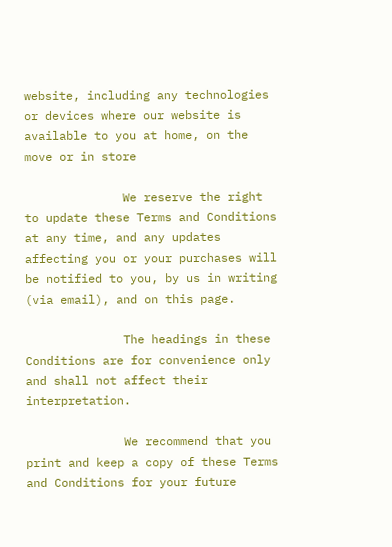website, including any technologies or devices where our website is available to you at home, on the move or in store

              We reserve the right to update these Terms and Conditions at any time, and any updates affecting you or your purchases will be notified to you, by us in writing (via email), and on this page.

              The headings in these Conditions are for convenience only and shall not affect their interpretation.

              We recommend that you print and keep a copy of these Terms and Conditions for your future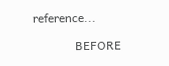reference...

              BEFORE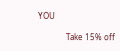YOU

              Take 15% off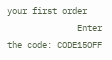your first order
              Enter the code: CODE15OFF